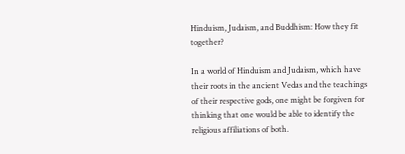Hinduism, Judaism, and Buddhism: How they fit together?

In a world of Hinduism and Judaism, which have their roots in the ancient Vedas and the teachings of their respective gods, one might be forgiven for thinking that one would be able to identify the religious affiliations of both.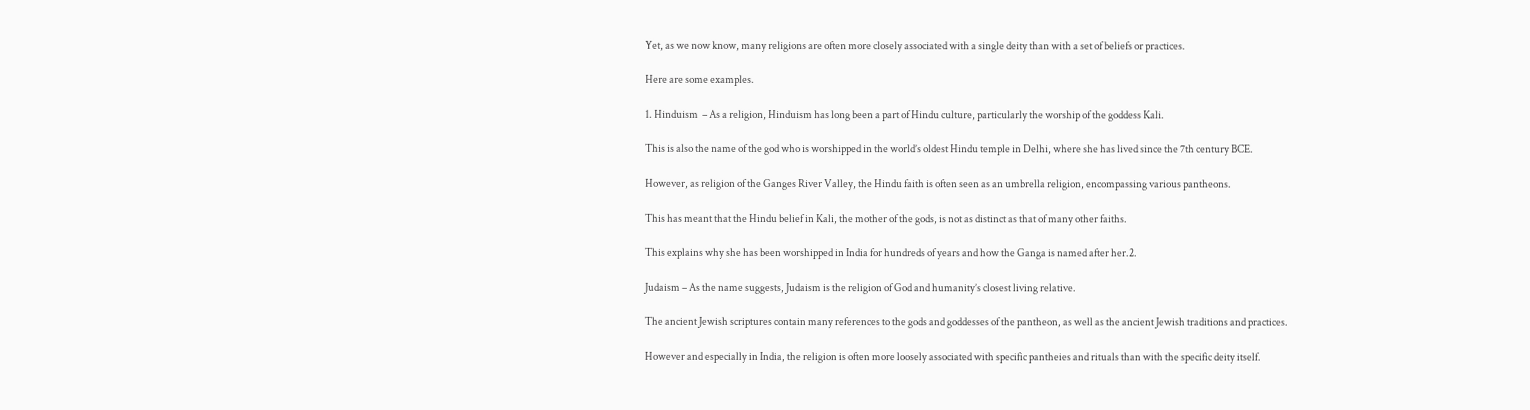Yet, as we now know, many religions are often more closely associated with a single deity than with a set of beliefs or practices.

Here are some examples.

1. Hinduism  – As a religion, Hinduism has long been a part of Hindu culture, particularly the worship of the goddess Kali.

This is also the name of the god who is worshipped in the world’s oldest Hindu temple in Delhi, where she has lived since the 7th century BCE.

However, as religion of the Ganges River Valley, the Hindu faith is often seen as an umbrella religion, encompassing various pantheons.

This has meant that the Hindu belief in Kali, the mother of the gods, is not as distinct as that of many other faiths.

This explains why she has been worshipped in India for hundreds of years and how the Ganga is named after her.2.

Judaism – As the name suggests, Judaism is the religion of God and humanity’s closest living relative.

The ancient Jewish scriptures contain many references to the gods and goddesses of the pantheon, as well as the ancient Jewish traditions and practices.

However and especially in India, the religion is often more loosely associated with specific pantheies and rituals than with the specific deity itself.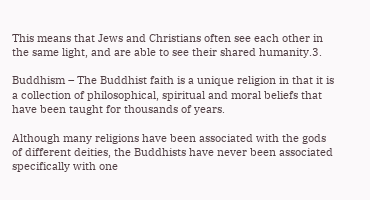This means that Jews and Christians often see each other in the same light, and are able to see their shared humanity.3.

Buddhism – The Buddhist faith is a unique religion in that it is a collection of philosophical, spiritual and moral beliefs that have been taught for thousands of years.

Although many religions have been associated with the gods of different deities, the Buddhists have never been associated specifically with one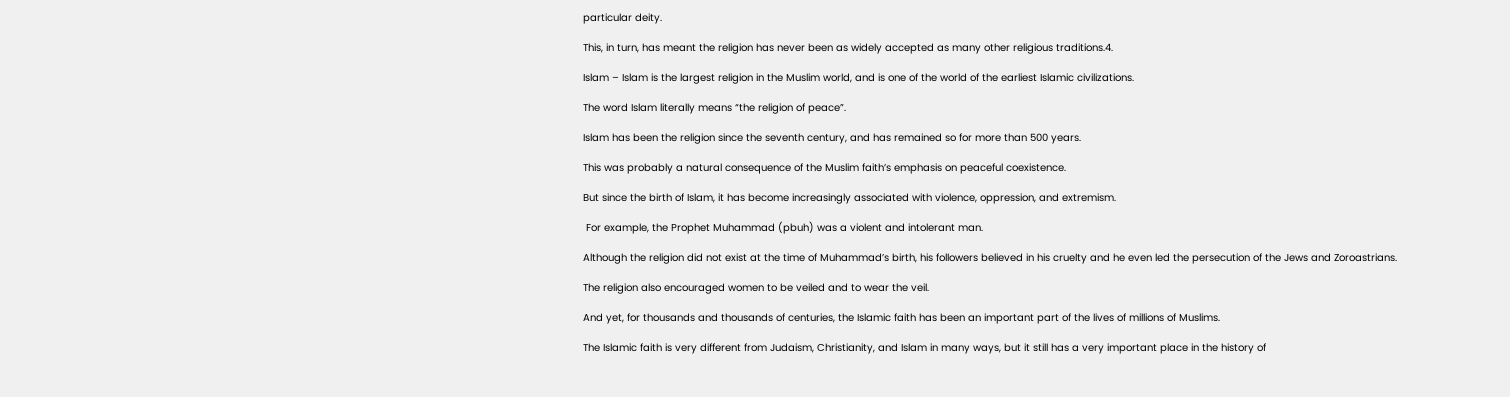particular deity.

This, in turn, has meant the religion has never been as widely accepted as many other religious traditions.4.

Islam – Islam is the largest religion in the Muslim world, and is one of the world of the earliest Islamic civilizations.

The word Islam literally means “the religion of peace”.

Islam has been the religion since the seventh century, and has remained so for more than 500 years.

This was probably a natural consequence of the Muslim faith’s emphasis on peaceful coexistence.

But since the birth of Islam, it has become increasingly associated with violence, oppression, and extremism.

 For example, the Prophet Muhammad (pbuh) was a violent and intolerant man.

Although the religion did not exist at the time of Muhammad’s birth, his followers believed in his cruelty and he even led the persecution of the Jews and Zoroastrians.

The religion also encouraged women to be veiled and to wear the veil.

And yet, for thousands and thousands of centuries, the Islamic faith has been an important part of the lives of millions of Muslims.

The Islamic faith is very different from Judaism, Christianity, and Islam in many ways, but it still has a very important place in the history of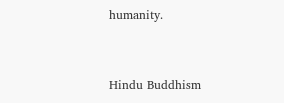humanity.


Hindu Buddhism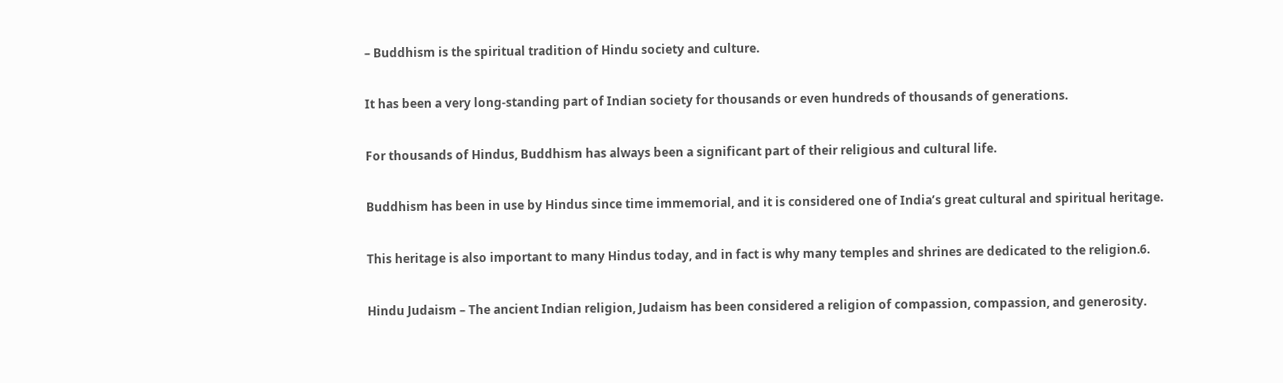– Buddhism is the spiritual tradition of Hindu society and culture.

It has been a very long-standing part of Indian society for thousands or even hundreds of thousands of generations.

For thousands of Hindus, Buddhism has always been a significant part of their religious and cultural life.

Buddhism has been in use by Hindus since time immemorial, and it is considered one of India’s great cultural and spiritual heritage.

This heritage is also important to many Hindus today, and in fact is why many temples and shrines are dedicated to the religion.6.

Hindu Judaism – The ancient Indian religion, Judaism has been considered a religion of compassion, compassion, and generosity.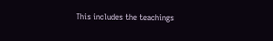This includes the teachings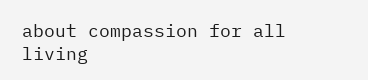about compassion for all living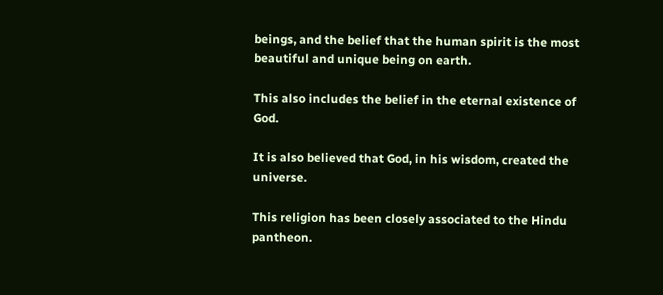beings, and the belief that the human spirit is the most beautiful and unique being on earth.

This also includes the belief in the eternal existence of God.

It is also believed that God, in his wisdom, created the universe.

This religion has been closely associated to the Hindu pantheon.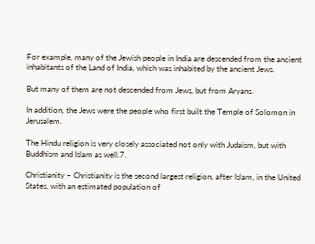For example, many of the Jewish people in India are descended from the ancient inhabitants of the Land of India, which was inhabited by the ancient Jews.

But many of them are not descended from Jews, but from Aryans.

In addition, the Jews were the people who first built the Temple of Solomon in Jerusalem.

The Hindu religion is very closely associated not only with Judaism, but with Buddhism and Islam as well.7.

Christianity – Christianity is the second largest religion, after Islam, in the United States, with an estimated population of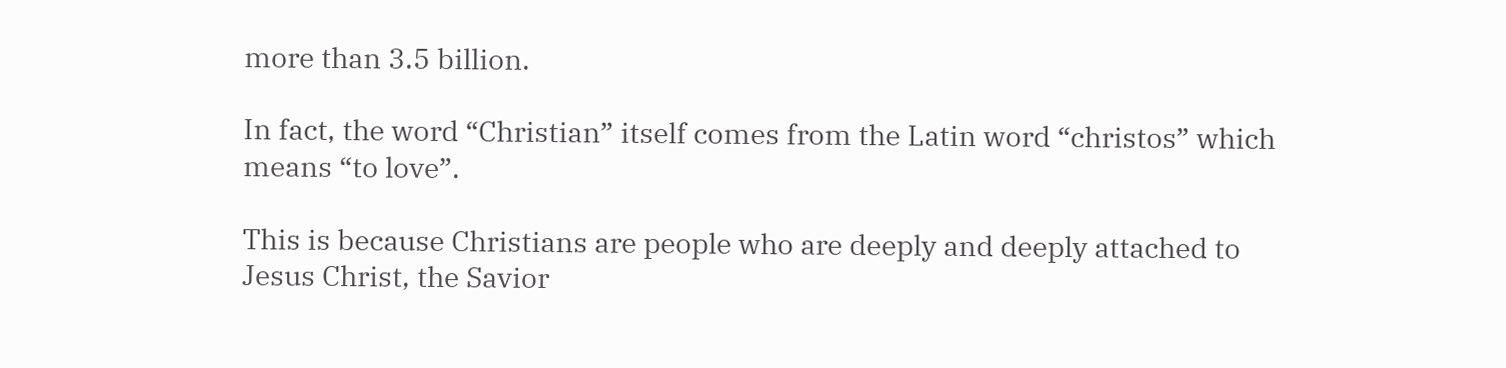more than 3.5 billion.

In fact, the word “Christian” itself comes from the Latin word “christos” which means “to love”.

This is because Christians are people who are deeply and deeply attached to Jesus Christ, the Savior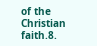of the Christian faith.8.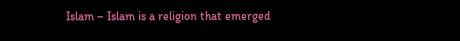Islam – Islam is a religion that emerged